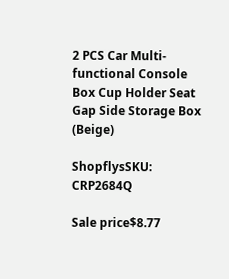2 PCS Car Multi-functional Console Box Cup Holder Seat Gap Side Storage Box (Beige)

ShopflysSKU: CRP2684Q

Sale price$8.77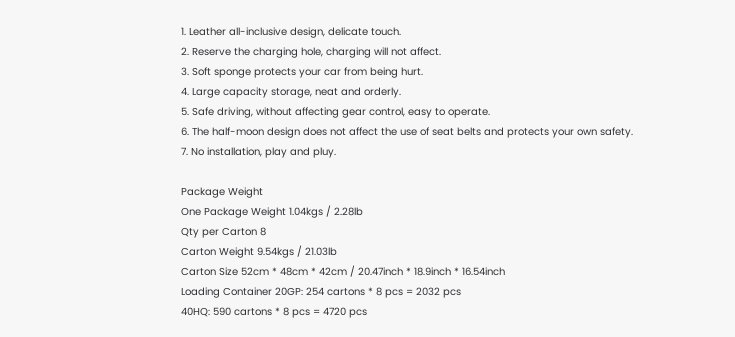1. Leather all-inclusive design, delicate touch.
2. Reserve the charging hole, charging will not affect.
3. Soft sponge protects your car from being hurt.
4. Large capacity storage, neat and orderly.
5. Safe driving, without affecting gear control, easy to operate.
6. The half-moon design does not affect the use of seat belts and protects your own safety.
7. No installation, play and pluy.

Package Weight
One Package Weight 1.04kgs / 2.28lb
Qty per Carton 8
Carton Weight 9.54kgs / 21.03lb
Carton Size 52cm * 48cm * 42cm / 20.47inch * 18.9inch * 16.54inch
Loading Container 20GP: 254 cartons * 8 pcs = 2032 pcs
40HQ: 590 cartons * 8 pcs = 4720 pcs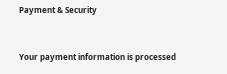Payment & Security


Your payment information is processed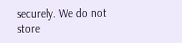securely. We do not store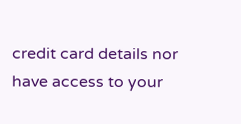credit card details nor have access to your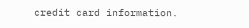credit card information.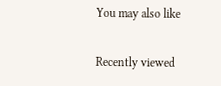You may also like

Recently viewed